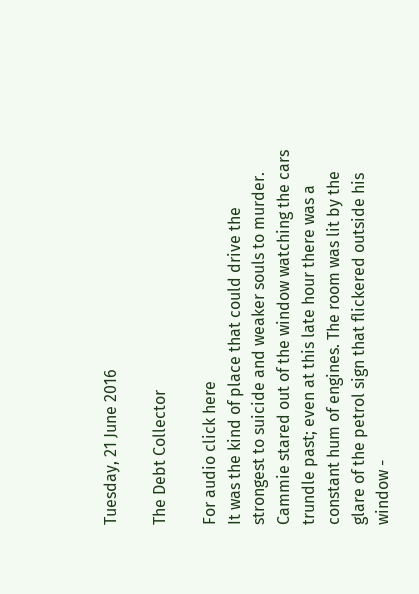Tuesday, 21 June 2016

The Debt Collector

For audio click here
It was the kind of place that could drive the strongest to suicide and weaker souls to murder. Cammie stared out of the window watching the cars trundle past; even at this late hour there was a constant hum of engines. The room was lit by the glare of the petrol sign that flickered outside his window -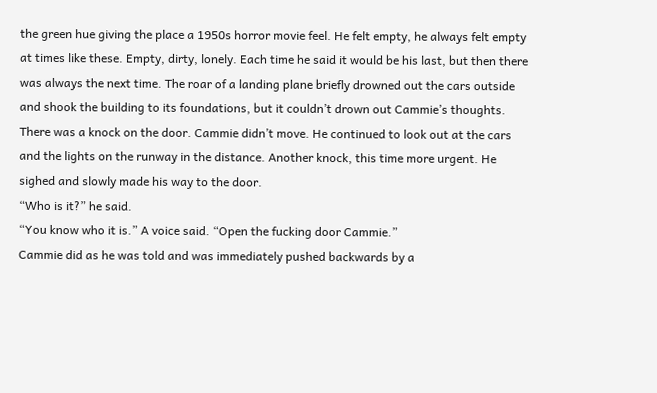the green hue giving the place a 1950s horror movie feel. He felt empty, he always felt empty at times like these. Empty, dirty, lonely. Each time he said it would be his last, but then there was always the next time. The roar of a landing plane briefly drowned out the cars outside and shook the building to its foundations, but it couldn’t drown out Cammie’s thoughts.  There was a knock on the door. Cammie didn’t move. He continued to look out at the cars and the lights on the runway in the distance. Another knock, this time more urgent. He sighed and slowly made his way to the door.
“Who is it?” he said.
“You know who it is.” A voice said. “Open the fucking door Cammie.”
Cammie did as he was told and was immediately pushed backwards by a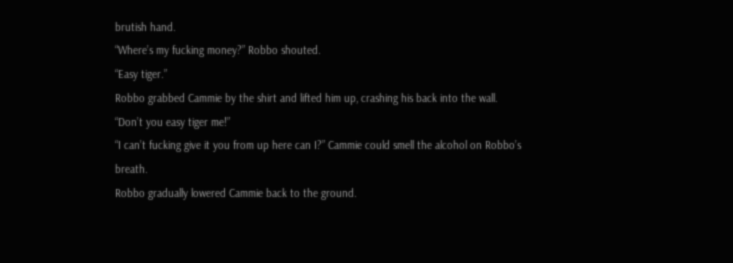brutish hand.
“Where’s my fucking money?” Robbo shouted.
“Easy tiger.”
Robbo grabbed Cammie by the shirt and lifted him up, crashing his back into the wall.
“Don’t you easy tiger me!”
“I can’t fucking give it you from up here can I?” Cammie could smell the alcohol on Robbo’s breath.
Robbo gradually lowered Cammie back to the ground.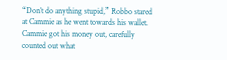“Don’t do anything stupid,” Robbo stared at Cammie as he went towards his wallet.
Cammie got his money out, carefully counted out what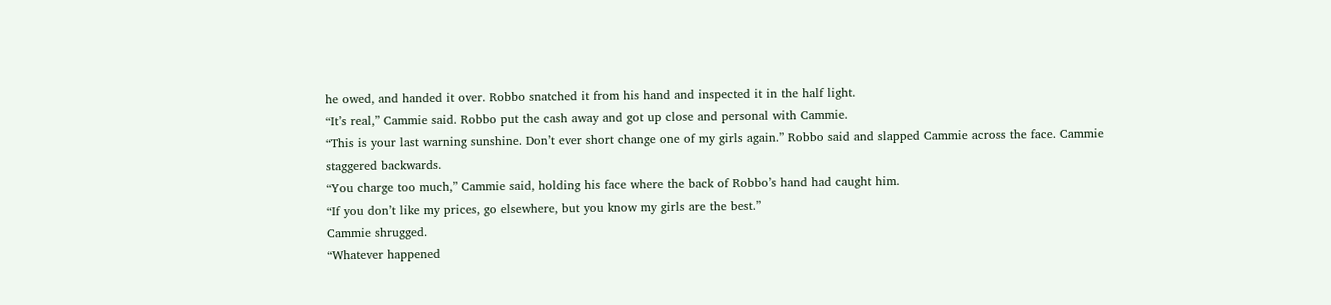he owed, and handed it over. Robbo snatched it from his hand and inspected it in the half light.
“It’s real,” Cammie said. Robbo put the cash away and got up close and personal with Cammie.
“This is your last warning sunshine. Don’t ever short change one of my girls again.” Robbo said and slapped Cammie across the face. Cammie staggered backwards.
“You charge too much,” Cammie said, holding his face where the back of Robbo’s hand had caught him.
“If you don’t like my prices, go elsewhere, but you know my girls are the best.”
Cammie shrugged.
“Whatever happened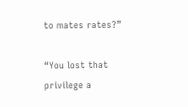to mates rates?”

“You lost that privilege a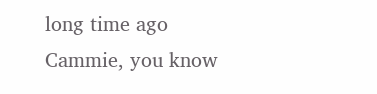long time ago Cammie, you know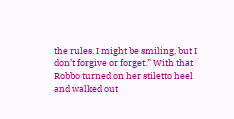the rules. I might be smiling, but I don’t forgive or forget.” With that Robbo turned on her stiletto heel and walked out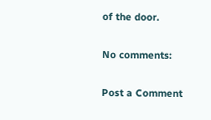of the door.

No comments:

Post a Comment